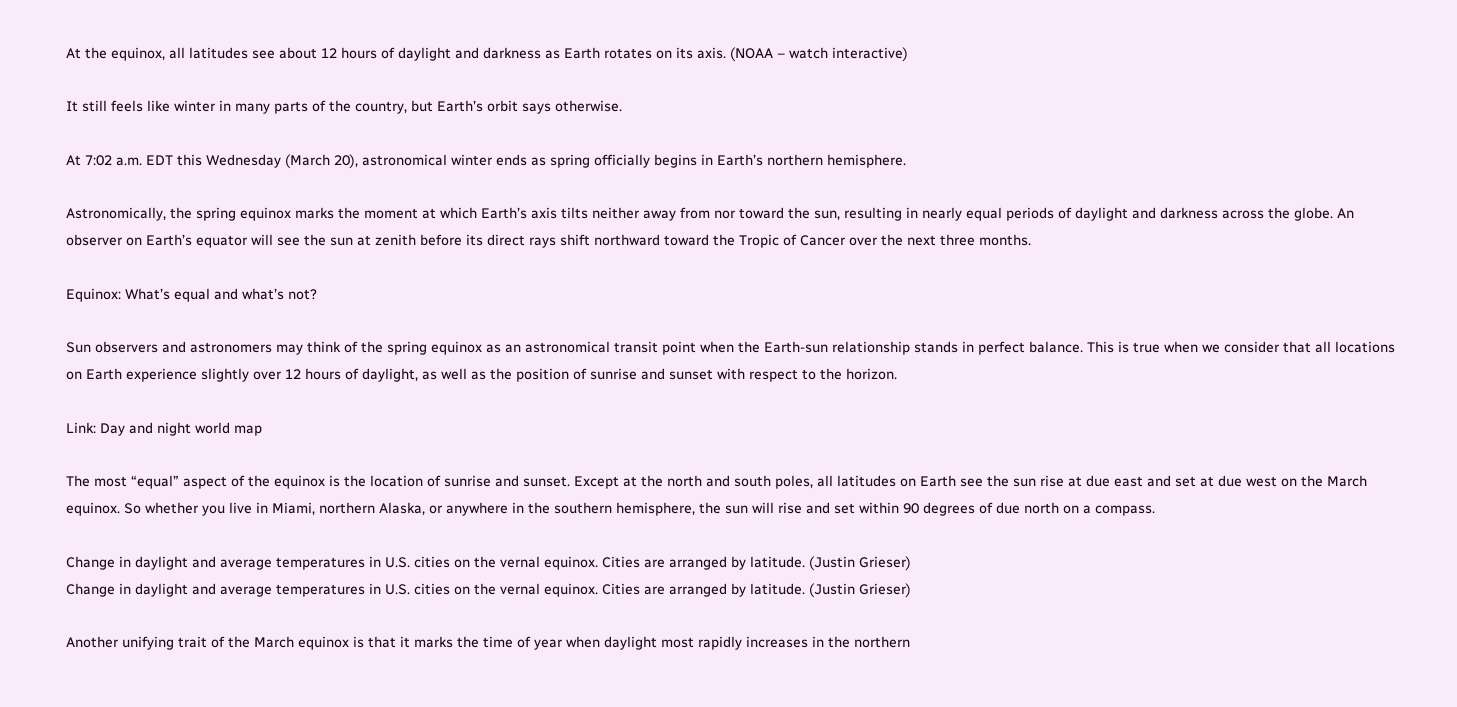At the equinox, all latitudes see about 12 hours of daylight and darkness as Earth rotates on its axis. (NOAA – watch interactive)

It still feels like winter in many parts of the country, but Earth’s orbit says otherwise.

At 7:02 a.m. EDT this Wednesday (March 20), astronomical winter ends as spring officially begins in Earth’s northern hemisphere.

Astronomically, the spring equinox marks the moment at which Earth’s axis tilts neither away from nor toward the sun, resulting in nearly equal periods of daylight and darkness across the globe. An observer on Earth’s equator will see the sun at zenith before its direct rays shift northward toward the Tropic of Cancer over the next three months.

Equinox: What’s equal and what’s not?

Sun observers and astronomers may think of the spring equinox as an astronomical transit point when the Earth-sun relationship stands in perfect balance. This is true when we consider that all locations on Earth experience slightly over 12 hours of daylight, as well as the position of sunrise and sunset with respect to the horizon.

Link: Day and night world map

The most “equal” aspect of the equinox is the location of sunrise and sunset. Except at the north and south poles, all latitudes on Earth see the sun rise at due east and set at due west on the March equinox. So whether you live in Miami, northern Alaska, or anywhere in the southern hemisphere, the sun will rise and set within 90 degrees of due north on a compass.

Change in daylight and average temperatures in U.S. cities on the vernal equinox. Cities are arranged by latitude. (Justin Grieser)
Change in daylight and average temperatures in U.S. cities on the vernal equinox. Cities are arranged by latitude. (Justin Grieser)

Another unifying trait of the March equinox is that it marks the time of year when daylight most rapidly increases in the northern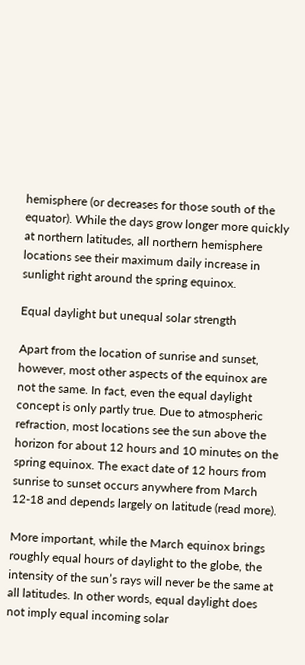hemisphere (or decreases for those south of the equator). While the days grow longer more quickly at northern latitudes, all northern hemisphere locations see their maximum daily increase in sunlight right around the spring equinox.

Equal daylight but unequal solar strength

Apart from the location of sunrise and sunset, however, most other aspects of the equinox are not the same. In fact, even the equal daylight concept is only partly true. Due to atmospheric refraction, most locations see the sun above the horizon for about 12 hours and 10 minutes on the spring equinox. The exact date of 12 hours from sunrise to sunset occurs anywhere from March 12-18 and depends largely on latitude (read more).

More important, while the March equinox brings roughly equal hours of daylight to the globe, the intensity of the sun’s rays will never be the same at all latitudes. In other words, equal daylight does not imply equal incoming solar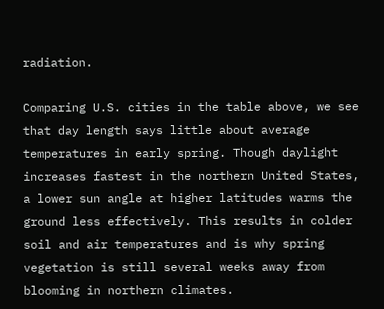radiation.

Comparing U.S. cities in the table above, we see that day length says little about average temperatures in early spring. Though daylight increases fastest in the northern United States, a lower sun angle at higher latitudes warms the ground less effectively. This results in colder soil and air temperatures and is why spring vegetation is still several weeks away from blooming in northern climates.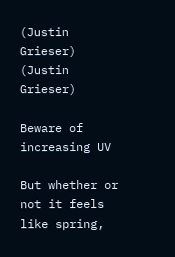(Justin Grieser)
(Justin Grieser)

Beware of increasing UV

But whether or not it feels like spring,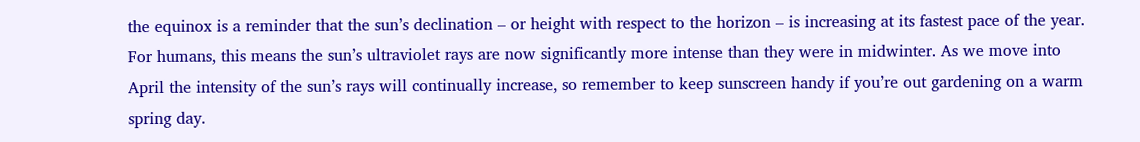the equinox is a reminder that the sun’s declination – or height with respect to the horizon – is increasing at its fastest pace of the year. For humans, this means the sun’s ultraviolet rays are now significantly more intense than they were in midwinter. As we move into April the intensity of the sun’s rays will continually increase, so remember to keep sunscreen handy if you’re out gardening on a warm spring day.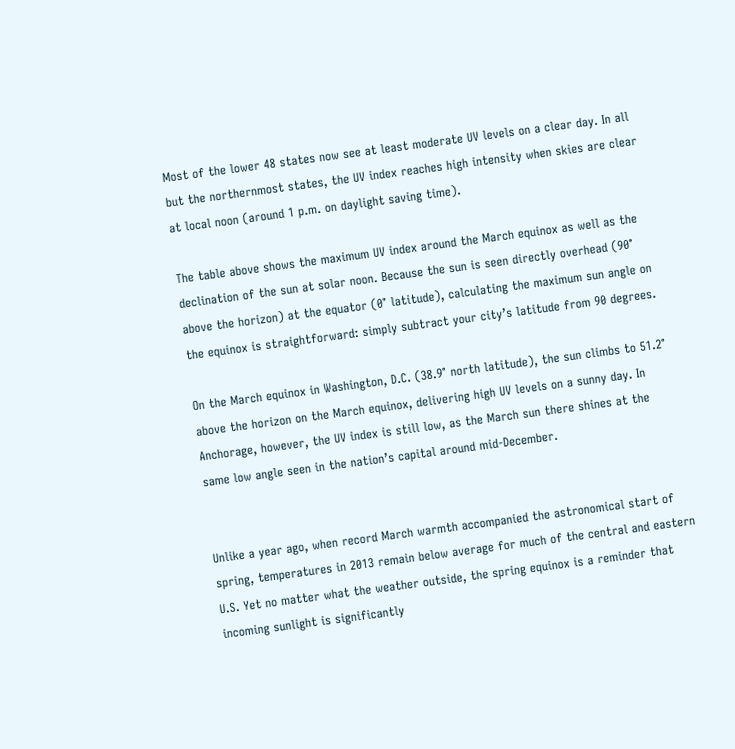Most of the lower 48 states now see at least moderate UV levels on a clear day. In all but the northernmost states, the UV index reaches high intensity when skies are clear at local noon (around 1 p.m. on daylight saving time).

The table above shows the maximum UV index around the March equinox as well as the declination of the sun at solar noon. Because the sun is seen directly overhead (90° above the horizon) at the equator (0° latitude), calculating the maximum sun angle on the equinox is straightforward: simply subtract your city’s latitude from 90 degrees.

On the March equinox in Washington, D.C. (38.9° north latitude), the sun climbs to 51.2° above the horizon on the March equinox, delivering high UV levels on a sunny day. In Anchorage, however, the UV index is still low, as the March sun there shines at the same low angle seen in the nation’s capital around mid-December.


Unlike a year ago, when record March warmth accompanied the astronomical start of spring, temperatures in 2013 remain below average for much of the central and eastern U.S. Yet no matter what the weather outside, the spring equinox is a reminder that incoming sunlight is significantly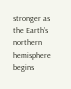stronger as the Earth’s northern hemisphere begins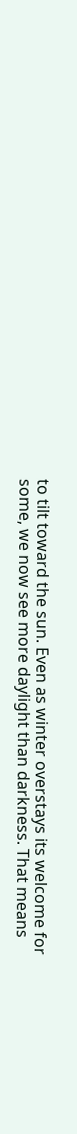to tilt toward the sun. Even as winter overstays its welcome for some, we now see more daylight than darkness. That means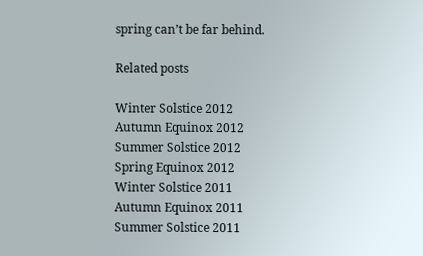spring can’t be far behind.

Related posts

Winter Solstice 2012
Autumn Equinox 2012
Summer Solstice 2012
Spring Equinox 2012
Winter Solstice 2011
Autumn Equinox 2011
Summer Solstice 2011